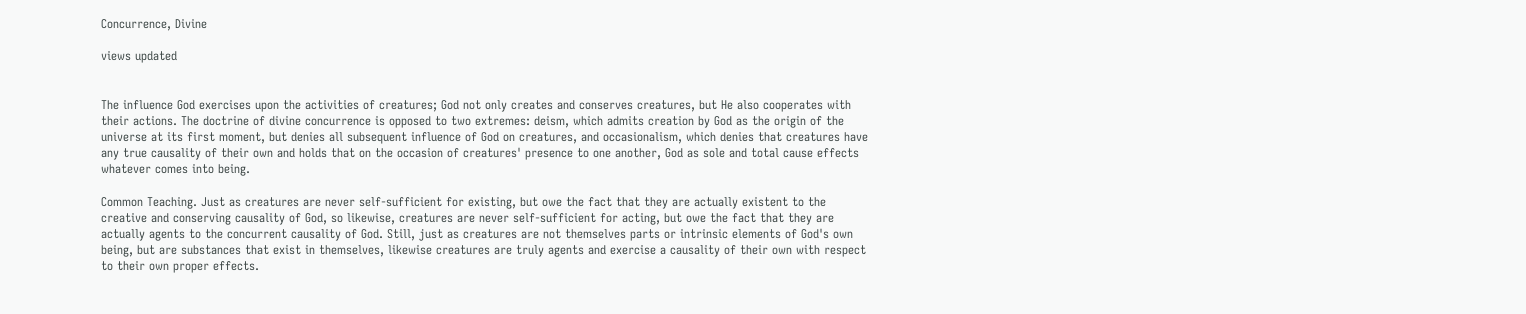Concurrence, Divine

views updated


The influence God exercises upon the activities of creatures; God not only creates and conserves creatures, but He also cooperates with their actions. The doctrine of divine concurrence is opposed to two extremes: deism, which admits creation by God as the origin of the universe at its first moment, but denies all subsequent influence of God on creatures, and occasionalism, which denies that creatures have any true causality of their own and holds that on the occasion of creatures' presence to one another, God as sole and total cause effects whatever comes into being.

Common Teaching. Just as creatures are never self-sufficient for existing, but owe the fact that they are actually existent to the creative and conserving causality of God, so likewise, creatures are never self-sufficient for acting, but owe the fact that they are actually agents to the concurrent causality of God. Still, just as creatures are not themselves parts or intrinsic elements of God's own being, but are substances that exist in themselves, likewise creatures are truly agents and exercise a causality of their own with respect to their own proper effects.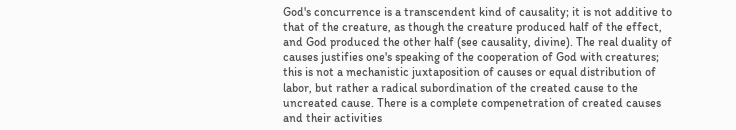God's concurrence is a transcendent kind of causality; it is not additive to that of the creature, as though the creature produced half of the effect, and God produced the other half (see causality, divine). The real duality of causes justifies one's speaking of the cooperation of God with creatures; this is not a mechanistic juxtaposition of causes or equal distribution of labor, but rather a radical subordination of the created cause to the uncreated cause. There is a complete compenetration of created causes and their activities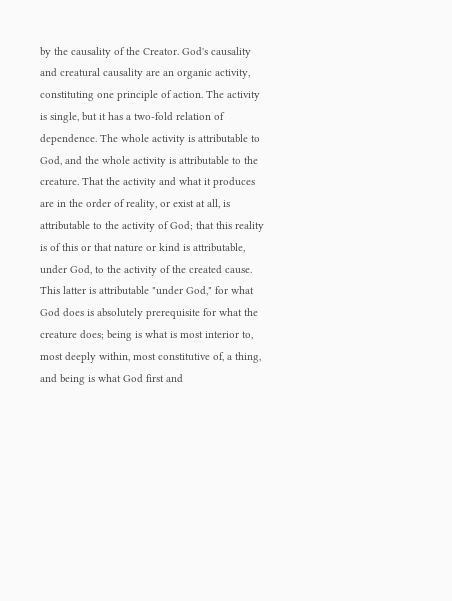by the causality of the Creator. God's causality and creatural causality are an organic activity, constituting one principle of action. The activity is single, but it has a two-fold relation of dependence. The whole activity is attributable to God, and the whole activity is attributable to the creature. That the activity and what it produces are in the order of reality, or exist at all, is attributable to the activity of God; that this reality is of this or that nature or kind is attributable, under God, to the activity of the created cause. This latter is attributable "under God," for what God does is absolutely prerequisite for what the creature does; being is what is most interior to, most deeply within, most constitutive of, a thing, and being is what God first and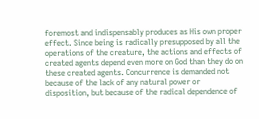foremost and indispensably produces as His own proper effect. Since being is radically presupposed by all the operations of the creature, the actions and effects of created agents depend even more on God than they do on these created agents. Concurrence is demanded not because of the lack of any natural power or disposition, but because of the radical dependence of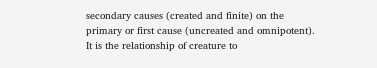secondary causes (created and finite) on the primary or first cause (uncreated and omnipotent). It is the relationship of creature to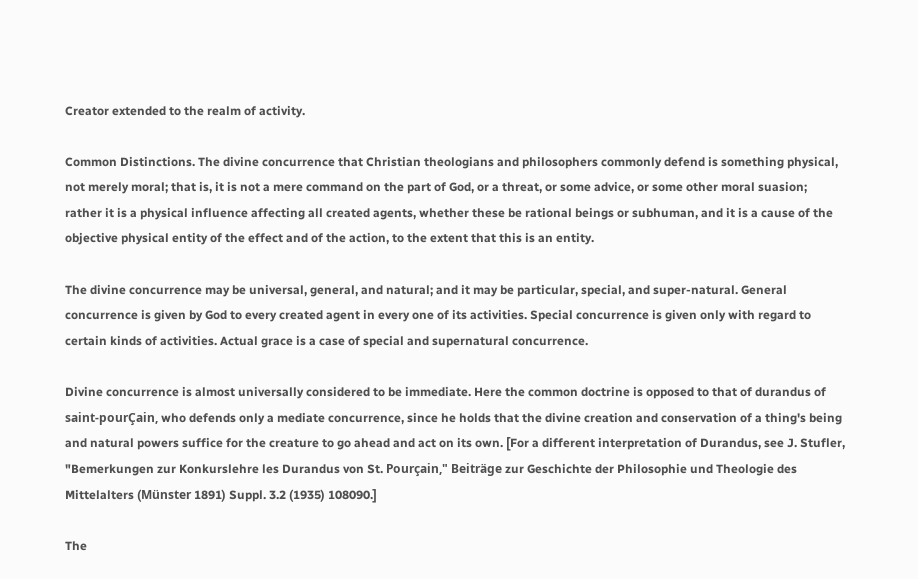Creator extended to the realm of activity.

Common Distinctions. The divine concurrence that Christian theologians and philosophers commonly defend is something physical, not merely moral; that is, it is not a mere command on the part of God, or a threat, or some advice, or some other moral suasion; rather it is a physical influence affecting all created agents, whether these be rational beings or subhuman, and it is a cause of the objective physical entity of the effect and of the action, to the extent that this is an entity.

The divine concurrence may be universal, general, and natural; and it may be particular, special, and super-natural. General concurrence is given by God to every created agent in every one of its activities. Special concurrence is given only with regard to certain kinds of activities. Actual grace is a case of special and supernatural concurrence.

Divine concurrence is almost universally considered to be immediate. Here the common doctrine is opposed to that of durandus of saint-pourÇain, who defends only a mediate concurrence, since he holds that the divine creation and conservation of a thing's being and natural powers suffice for the creature to go ahead and act on its own. [For a different interpretation of Durandus, see J. Stufler, "Bemerkungen zur Konkurslehre les Durandus von St. Pourçain," Beiträge zur Geschichte der Philosophie und Theologie des Mittelalters (Münster 1891) Suppl. 3.2 (1935) 108090.]

The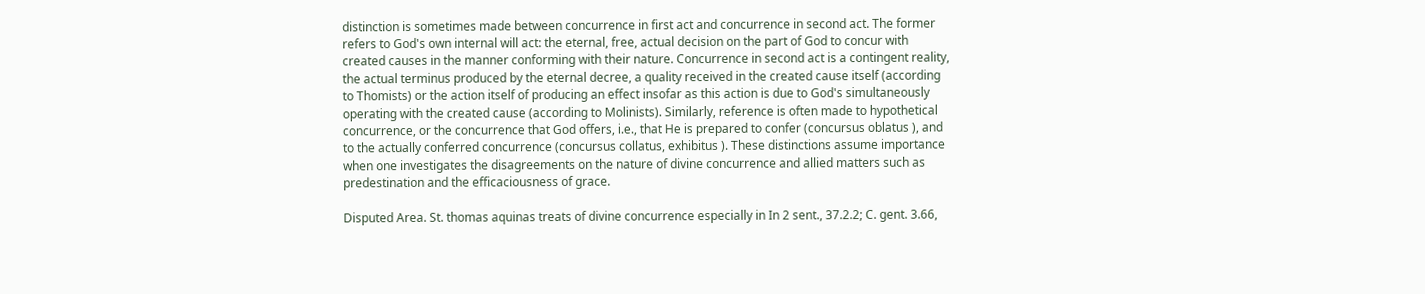distinction is sometimes made between concurrence in first act and concurrence in second act. The former refers to God's own internal will act: the eternal, free, actual decision on the part of God to concur with created causes in the manner conforming with their nature. Concurrence in second act is a contingent reality, the actual terminus produced by the eternal decree, a quality received in the created cause itself (according to Thomists) or the action itself of producing an effect insofar as this action is due to God's simultaneously operating with the created cause (according to Molinists). Similarly, reference is often made to hypothetical concurrence, or the concurrence that God offers, i.e., that He is prepared to confer (concursus oblatus ), and to the actually conferred concurrence (concursus collatus, exhibitus ). These distinctions assume importance when one investigates the disagreements on the nature of divine concurrence and allied matters such as predestination and the efficaciousness of grace.

Disputed Area. St. thomas aquinas treats of divine concurrence especially in In 2 sent., 37.2.2; C. gent. 3.66,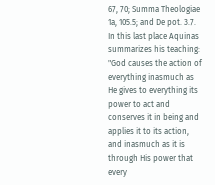67, 70; Summa Theologiae 1a, 105.5; and De pot. 3.7. In this last place Aquinas summarizes his teaching: "God causes the action of everything inasmuch as He gives to everything its power to act and conserves it in being and applies it to its action, and inasmuch as it is through His power that every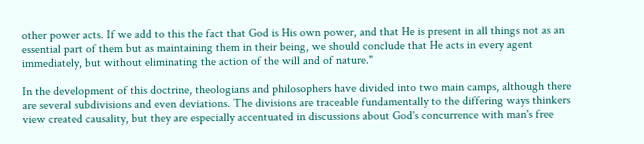other power acts. If we add to this the fact that God is His own power, and that He is present in all things not as an essential part of them but as maintaining them in their being, we should conclude that He acts in every agent immediately, but without eliminating the action of the will and of nature."

In the development of this doctrine, theologians and philosophers have divided into two main camps, although there are several subdivisions and even deviations. The divisions are traceable fundamentally to the differing ways thinkers view created causality, but they are especially accentuated in discussions about God's concurrence with man's free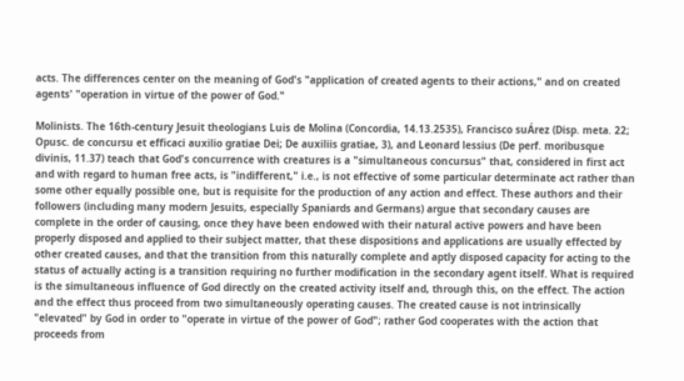acts. The differences center on the meaning of God's "application of created agents to their actions," and on created agents' "operation in virtue of the power of God."

Molinists. The 16th-century Jesuit theologians Luis de Molina (Concordia, 14.13.2535), Francisco suÁrez (Disp. meta. 22; Opusc. de concursu et efficaci auxilio gratiae Dei; De auxiliis gratiae, 3), and Leonard lessius (De perf. moribusque divinis, 11.37) teach that God's concurrence with creatures is a "simultaneous concursus" that, considered in first act and with regard to human free acts, is "indifferent," i.e., is not effective of some particular determinate act rather than some other equally possible one, but is requisite for the production of any action and effect. These authors and their followers (including many modern Jesuits, especially Spaniards and Germans) argue that secondary causes are complete in the order of causing, once they have been endowed with their natural active powers and have been properly disposed and applied to their subject matter, that these dispositions and applications are usually effected by other created causes, and that the transition from this naturally complete and aptly disposed capacity for acting to the status of actually acting is a transition requiring no further modification in the secondary agent itself. What is required is the simultaneous influence of God directly on the created activity itself and, through this, on the effect. The action and the effect thus proceed from two simultaneously operating causes. The created cause is not intrinsically "elevated" by God in order to "operate in virtue of the power of God"; rather God cooperates with the action that proceeds from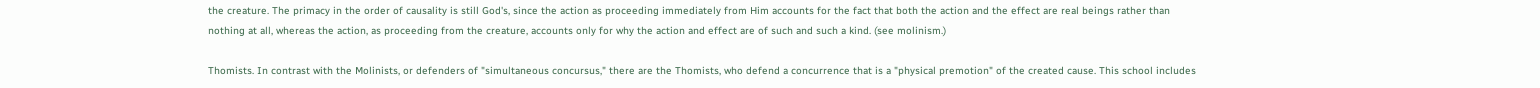the creature. The primacy in the order of causality is still God's, since the action as proceeding immediately from Him accounts for the fact that both the action and the effect are real beings rather than nothing at all, whereas the action, as proceeding from the creature, accounts only for why the action and effect are of such and such a kind. (see molinism.)

Thomists. In contrast with the Molinists, or defenders of "simultaneous concursus," there are the Thomists, who defend a concurrence that is a "physical premotion" of the created cause. This school includes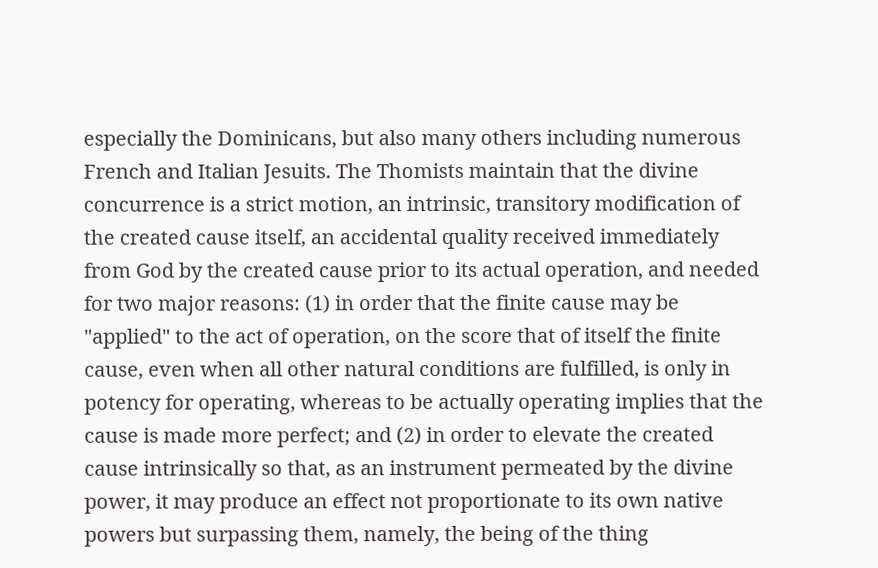especially the Dominicans, but also many others including numerous French and Italian Jesuits. The Thomists maintain that the divine concurrence is a strict motion, an intrinsic, transitory modification of the created cause itself, an accidental quality received immediately from God by the created cause prior to its actual operation, and needed for two major reasons: (1) in order that the finite cause may be "applied" to the act of operation, on the score that of itself the finite cause, even when all other natural conditions are fulfilled, is only in potency for operating, whereas to be actually operating implies that the cause is made more perfect; and (2) in order to elevate the created cause intrinsically so that, as an instrument permeated by the divine power, it may produce an effect not proportionate to its own native powers but surpassing them, namely, the being of the thing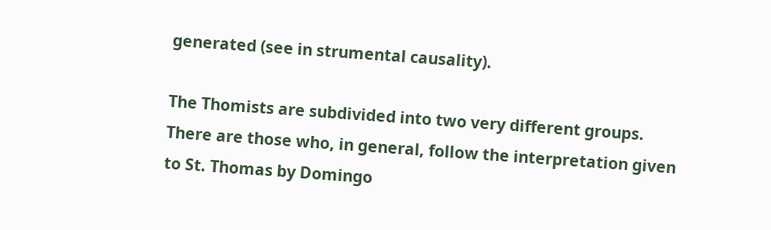generated (see in strumental causality).

The Thomists are subdivided into two very different groups. There are those who, in general, follow the interpretation given to St. Thomas by Domingo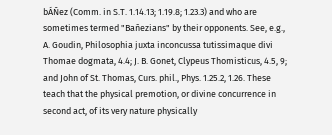bÁÑez (Comm. in S.T. 1.14.13; 1.19.8; 1.23.3) and who are sometimes termed "Bañezians" by their opponents. See, e.g., A. Goudin, Philosophia juxta inconcussa tutissimaque divi Thomae dogmata, 4.4; J. B. Gonet, Clypeus Thomisticus, 4.5, 9; and John of St. Thomas, Curs. phil., Phys. 1.25.2, 1.26. These teach that the physical premotion, or divine concurrence in second act, of its very nature physically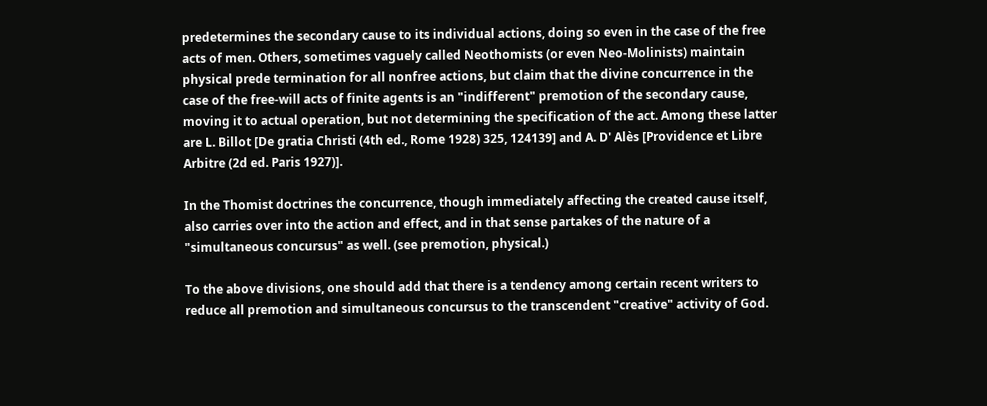predetermines the secondary cause to its individual actions, doing so even in the case of the free acts of men. Others, sometimes vaguely called Neothomists (or even Neo-Molinists) maintain physical prede termination for all nonfree actions, but claim that the divine concurrence in the case of the free-will acts of finite agents is an "indifferent" premotion of the secondary cause, moving it to actual operation, but not determining the specification of the act. Among these latter are L. Billot [De gratia Christi (4th ed., Rome 1928) 325, 124139] and A. D' Alès [Providence et Libre Arbitre (2d ed. Paris 1927)].

In the Thomist doctrines the concurrence, though immediately affecting the created cause itself, also carries over into the action and effect, and in that sense partakes of the nature of a "simultaneous concursus" as well. (see premotion, physical.)

To the above divisions, one should add that there is a tendency among certain recent writers to reduce all premotion and simultaneous concursus to the transcendent "creative" activity of God.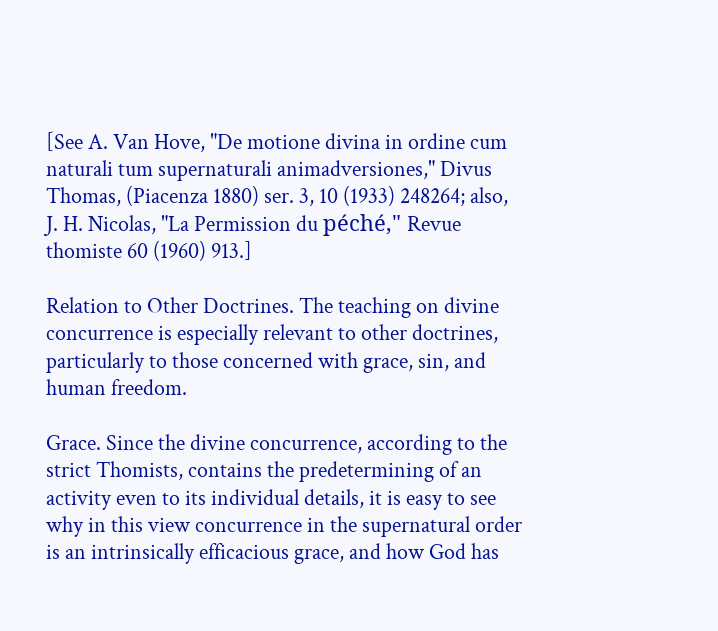[See A. Van Hove, "De motione divina in ordine cum naturali tum supernaturali animadversiones," Divus Thomas, (Piacenza 1880) ser. 3, 10 (1933) 248264; also, J. H. Nicolas, "La Permission du péché," Revue thomiste 60 (1960) 913.]

Relation to Other Doctrines. The teaching on divine concurrence is especially relevant to other doctrines, particularly to those concerned with grace, sin, and human freedom.

Grace. Since the divine concurrence, according to the strict Thomists, contains the predetermining of an activity even to its individual details, it is easy to see why in this view concurrence in the supernatural order is an intrinsically efficacious grace, and how God has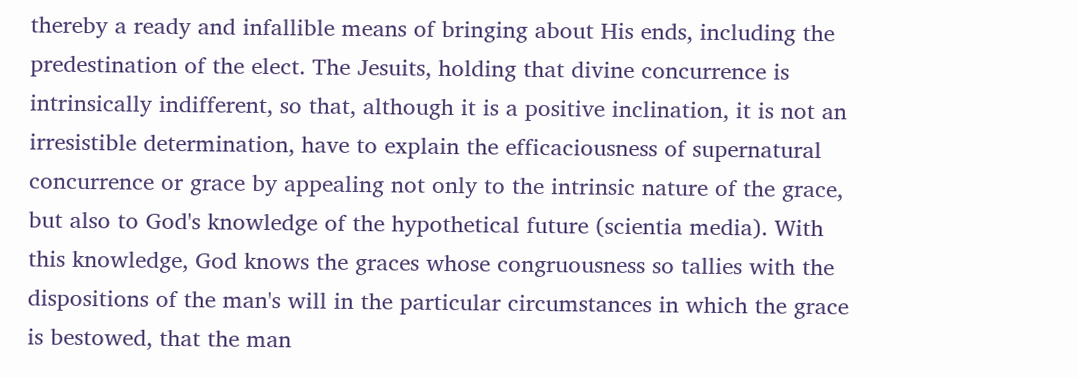thereby a ready and infallible means of bringing about His ends, including the predestination of the elect. The Jesuits, holding that divine concurrence is intrinsically indifferent, so that, although it is a positive inclination, it is not an irresistible determination, have to explain the efficaciousness of supernatural concurrence or grace by appealing not only to the intrinsic nature of the grace, but also to God's knowledge of the hypothetical future (scientia media). With this knowledge, God knows the graces whose congruousness so tallies with the dispositions of the man's will in the particular circumstances in which the grace is bestowed, that the man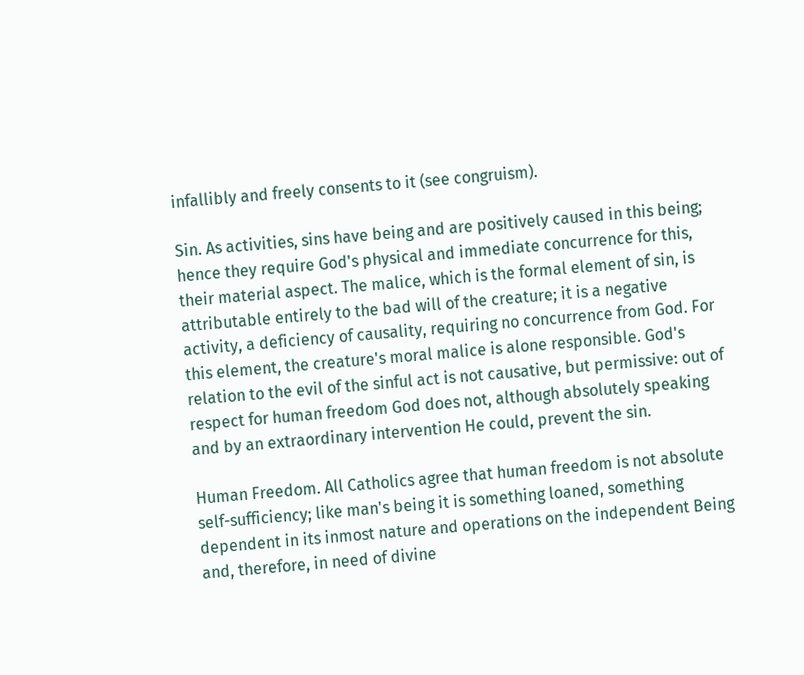infallibly and freely consents to it (see congruism).

Sin. As activities, sins have being and are positively caused in this being; hence they require God's physical and immediate concurrence for this, their material aspect. The malice, which is the formal element of sin, is attributable entirely to the bad will of the creature; it is a negative activity, a deficiency of causality, requiring no concurrence from God. For this element, the creature's moral malice is alone responsible. God's relation to the evil of the sinful act is not causative, but permissive: out of respect for human freedom God does not, although absolutely speaking and by an extraordinary intervention He could, prevent the sin.

Human Freedom. All Catholics agree that human freedom is not absolute self-sufficiency; like man's being it is something loaned, something dependent in its inmost nature and operations on the independent Being and, therefore, in need of divine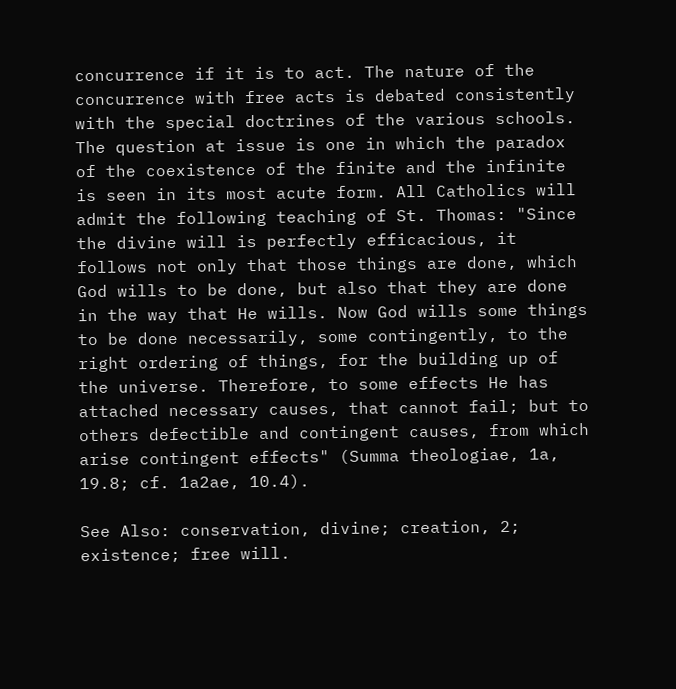concurrence if it is to act. The nature of the concurrence with free acts is debated consistently with the special doctrines of the various schools. The question at issue is one in which the paradox of the coexistence of the finite and the infinite is seen in its most acute form. All Catholics will admit the following teaching of St. Thomas: "Since the divine will is perfectly efficacious, it follows not only that those things are done, which God wills to be done, but also that they are done in the way that He wills. Now God wills some things to be done necessarily, some contingently, to the right ordering of things, for the building up of the universe. Therefore, to some effects He has attached necessary causes, that cannot fail; but to others defectible and contingent causes, from which arise contingent effects" (Summa theologiae, 1a, 19.8; cf. 1a2ae, 10.4).

See Also: conservation, divine; creation, 2; existence; free will.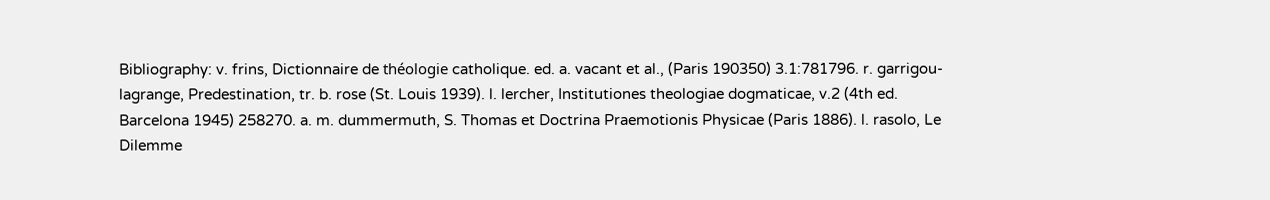Bibliography: v. frins, Dictionnaire de théologie catholique. ed. a. vacant et al., (Paris 190350) 3.1:781796. r. garrigou-lagrange, Predestination, tr. b. rose (St. Louis 1939). l. lercher, Institutiones theologiae dogmaticae, v.2 (4th ed. Barcelona 1945) 258270. a. m. dummermuth, S. Thomas et Doctrina Praemotionis Physicae (Paris 1886). l. rasolo, Le Dilemme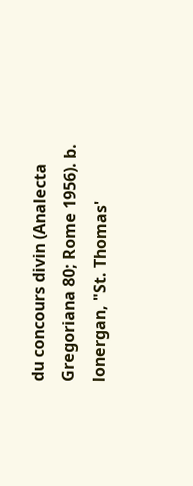du concours divin (Analecta Gregoriana 80; Rome 1956). b. lonergan, "St. Thomas'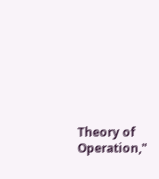Theory of Operation,"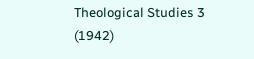Theological Studies 3 (1942)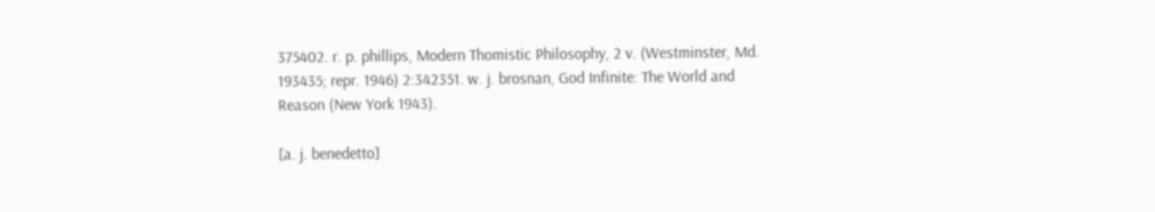375402. r. p. phillips, Modern Thomistic Philosophy, 2 v. (Westminster, Md. 193435; repr. 1946) 2:342351. w. j. brosnan, God Infinite: The World and Reason (New York 1943).

[a. j. benedetto]